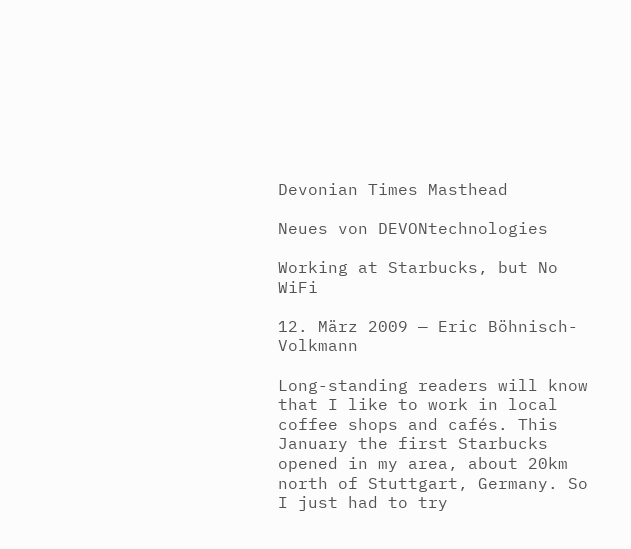Devonian Times Masthead

Neues von DEVONtechnologies

Working at Starbucks, but No WiFi

12. März 2009 — Eric Böhnisch-Volkmann

Long-standing readers will know that I like to work in local coffee shops and cafés. This January the first Starbucks opened in my area, about 20km north of Stuttgart, Germany. So I just had to try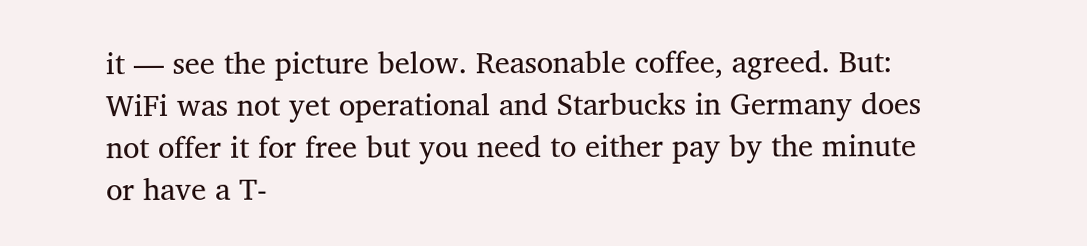it — see the picture below. Reasonable coffee, agreed. But: WiFi was not yet operational and Starbucks in Germany does not offer it for free but you need to either pay by the minute or have a T-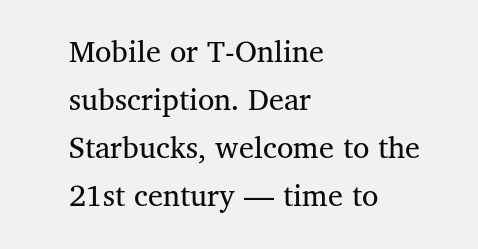Mobile or T-Online subscription. Dear Starbucks, welcome to the 21st century — time to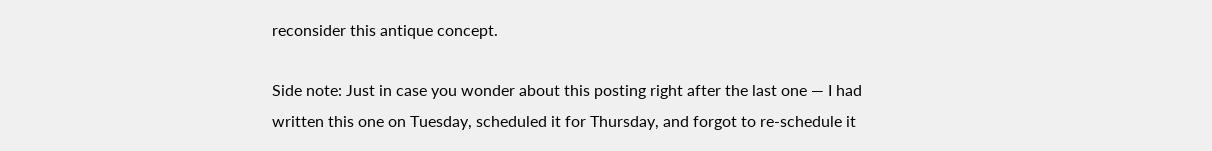reconsider this antique concept.

Side note: Just in case you wonder about this posting right after the last one — I had written this one on Tuesday, scheduled it for Thursday, and forgot to re-schedule it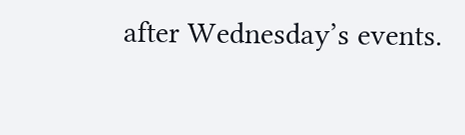after Wednesday’s events.